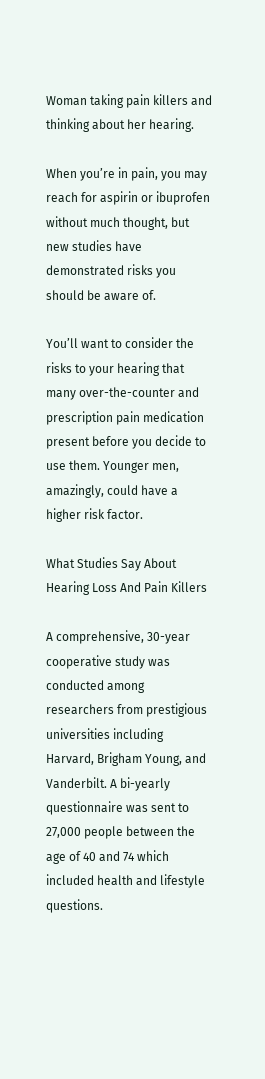Woman taking pain killers and thinking about her hearing.

When you’re in pain, you may reach for aspirin or ibuprofen without much thought, but new studies have demonstrated risks you should be aware of.

You’ll want to consider the risks to your hearing that many over-the-counter and prescription pain medication present before you decide to use them. Younger men, amazingly, could have a higher risk factor.

What Studies Say About Hearing Loss And Pain Killers

A comprehensive, 30-year cooperative study was conducted among researchers from prestigious universities including Harvard, Brigham Young, and Vanderbilt. A bi-yearly questionnaire was sent to 27,000 people between the age of 40 and 74 which included health and lifestyle questions.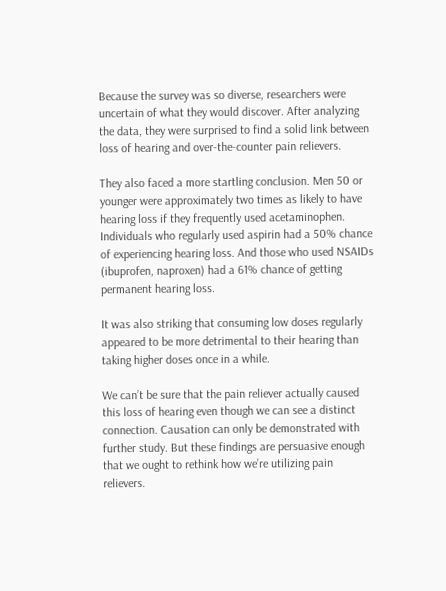Because the survey was so diverse, researchers were uncertain of what they would discover. After analyzing the data, they were surprised to find a solid link between loss of hearing and over-the-counter pain relievers.

They also faced a more startling conclusion. Men 50 or younger were approximately two times as likely to have hearing loss if they frequently used acetaminophen. Individuals who regularly used aspirin had a 50% chance of experiencing hearing loss. And those who used NSAIDs (ibuprofen, naproxen) had a 61% chance of getting permanent hearing loss.

It was also striking that consuming low doses regularly appeared to be more detrimental to their hearing than taking higher doses once in a while.

We can’t be sure that the pain reliever actually caused this loss of hearing even though we can see a distinct connection. Causation can only be demonstrated with further study. But these findings are persuasive enough that we ought to rethink how we’re utilizing pain relievers.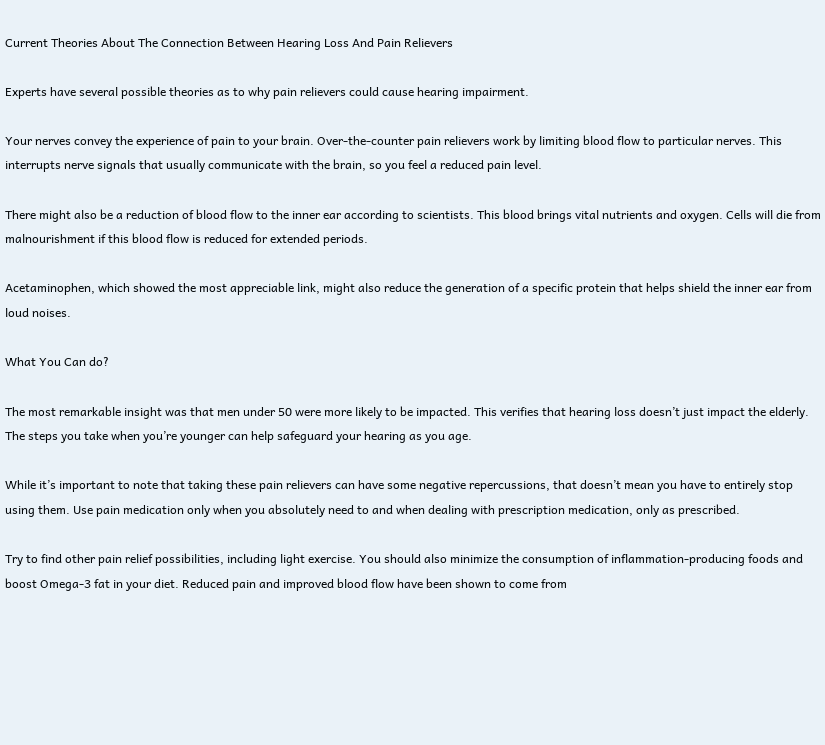Current Theories About The Connection Between Hearing Loss And Pain Relievers

Experts have several possible theories as to why pain relievers could cause hearing impairment.

Your nerves convey the experience of pain to your brain. Over-the-counter pain relievers work by limiting blood flow to particular nerves. This interrupts nerve signals that usually communicate with the brain, so you feel a reduced pain level.

There might also be a reduction of blood flow to the inner ear according to scientists. This blood brings vital nutrients and oxygen. Cells will die from malnourishment if this blood flow is reduced for extended periods.

Acetaminophen, which showed the most appreciable link, might also reduce the generation of a specific protein that helps shield the inner ear from loud noises.

What You Can do?

The most remarkable insight was that men under 50 were more likely to be impacted. This verifies that hearing loss doesn’t just impact the elderly. The steps you take when you’re younger can help safeguard your hearing as you age.

While it’s important to note that taking these pain relievers can have some negative repercussions, that doesn’t mean you have to entirely stop using them. Use pain medication only when you absolutely need to and when dealing with prescription medication, only as prescribed.

Try to find other pain relief possibilities, including light exercise. You should also minimize the consumption of inflammation-producing foods and boost Omega-3 fat in your diet. Reduced pain and improved blood flow have been shown to come from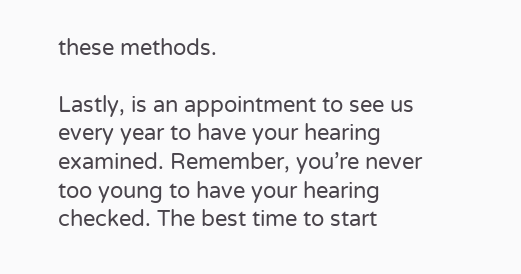these methods.

Lastly, is an appointment to see us every year to have your hearing examined. Remember, you’re never too young to have your hearing checked. The best time to start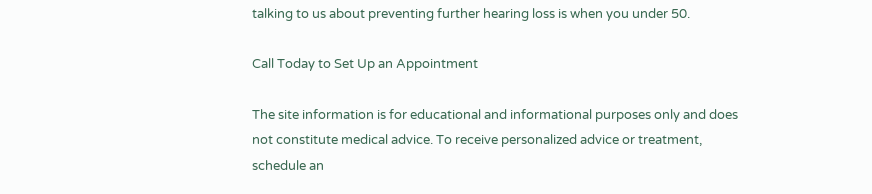talking to us about preventing further hearing loss is when you under 50.

Call Today to Set Up an Appointment

The site information is for educational and informational purposes only and does not constitute medical advice. To receive personalized advice or treatment, schedule an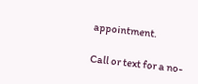appointment.

Call or text for a no-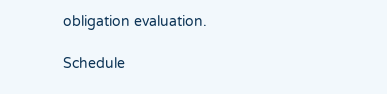obligation evaluation.

Schedule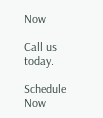Now

Call us today.

Schedule Now